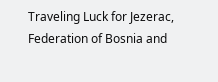Traveling Luck for Jezerac, Federation of Bosnia and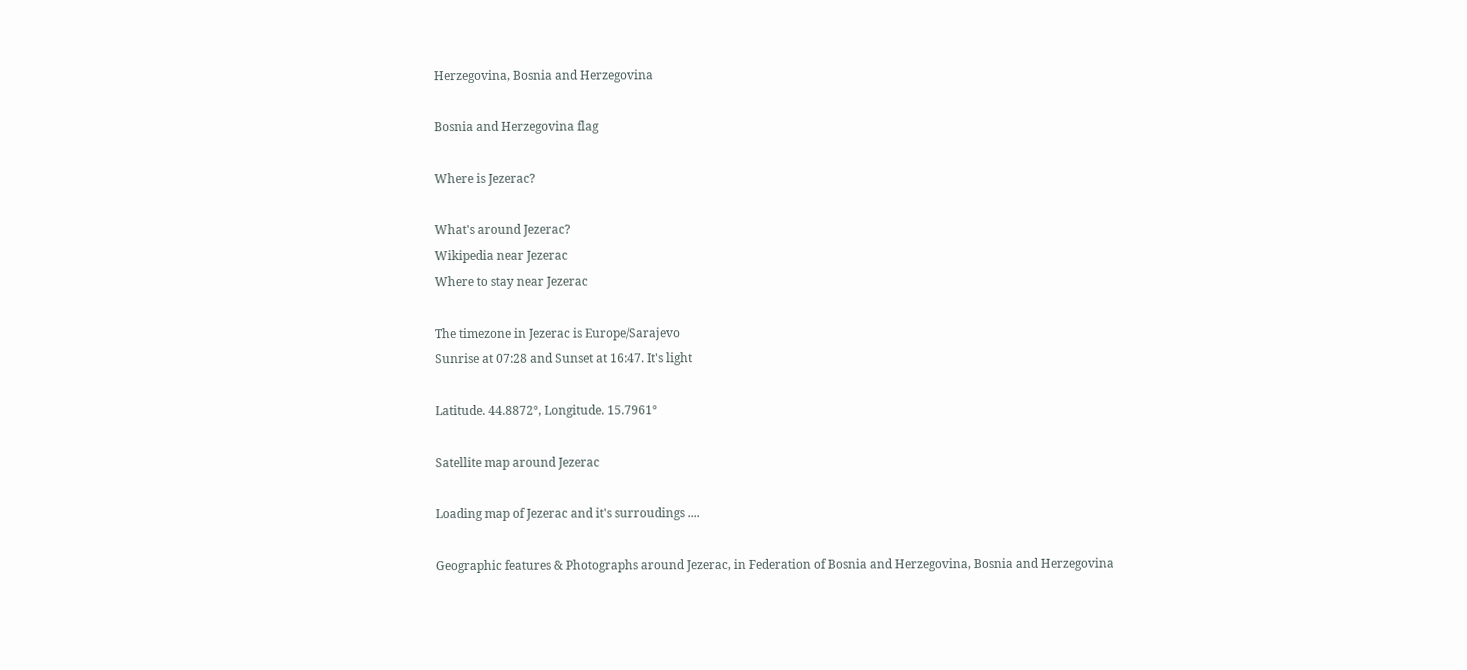Herzegovina, Bosnia and Herzegovina

Bosnia and Herzegovina flag

Where is Jezerac?

What's around Jezerac?
Wikipedia near Jezerac
Where to stay near Jezerac

The timezone in Jezerac is Europe/Sarajevo
Sunrise at 07:28 and Sunset at 16:47. It's light

Latitude. 44.8872°, Longitude. 15.7961°

Satellite map around Jezerac

Loading map of Jezerac and it's surroudings ....

Geographic features & Photographs around Jezerac, in Federation of Bosnia and Herzegovina, Bosnia and Herzegovina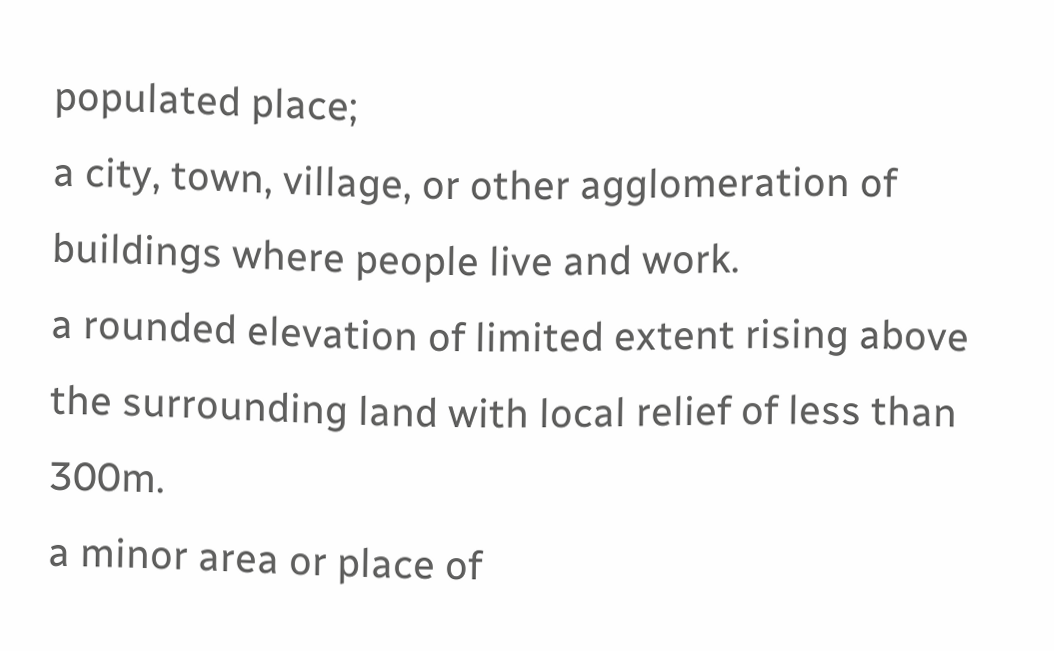populated place;
a city, town, village, or other agglomeration of buildings where people live and work.
a rounded elevation of limited extent rising above the surrounding land with local relief of less than 300m.
a minor area or place of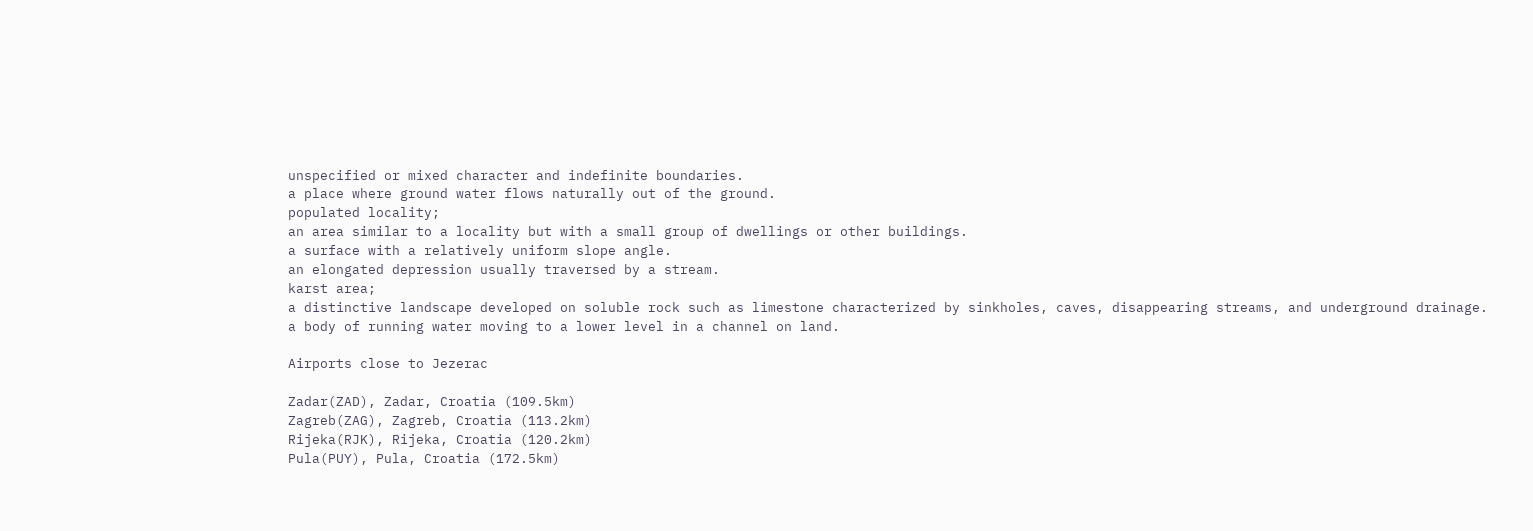unspecified or mixed character and indefinite boundaries.
a place where ground water flows naturally out of the ground.
populated locality;
an area similar to a locality but with a small group of dwellings or other buildings.
a surface with a relatively uniform slope angle.
an elongated depression usually traversed by a stream.
karst area;
a distinctive landscape developed on soluble rock such as limestone characterized by sinkholes, caves, disappearing streams, and underground drainage.
a body of running water moving to a lower level in a channel on land.

Airports close to Jezerac

Zadar(ZAD), Zadar, Croatia (109.5km)
Zagreb(ZAG), Zagreb, Croatia (113.2km)
Rijeka(RJK), Rijeka, Croatia (120.2km)
Pula(PUY), Pula, Croatia (172.5km)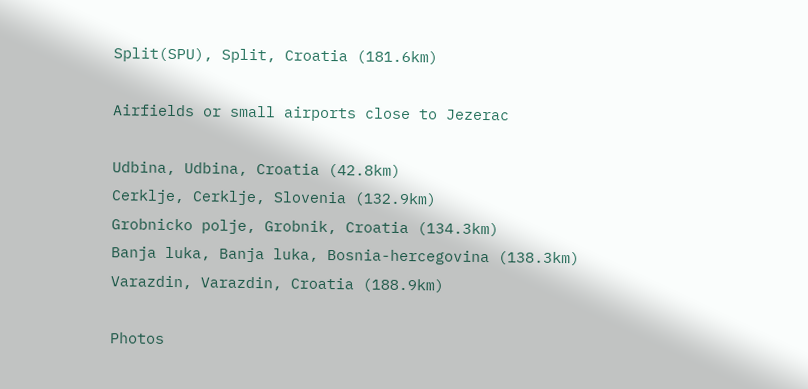Split(SPU), Split, Croatia (181.6km)

Airfields or small airports close to Jezerac

Udbina, Udbina, Croatia (42.8km)
Cerklje, Cerklje, Slovenia (132.9km)
Grobnicko polje, Grobnik, Croatia (134.3km)
Banja luka, Banja luka, Bosnia-hercegovina (138.3km)
Varazdin, Varazdin, Croatia (188.9km)

Photos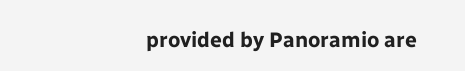provided by Panoramio are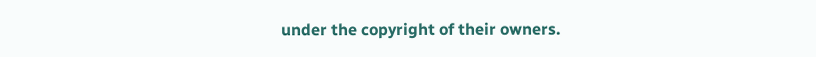under the copyright of their owners.